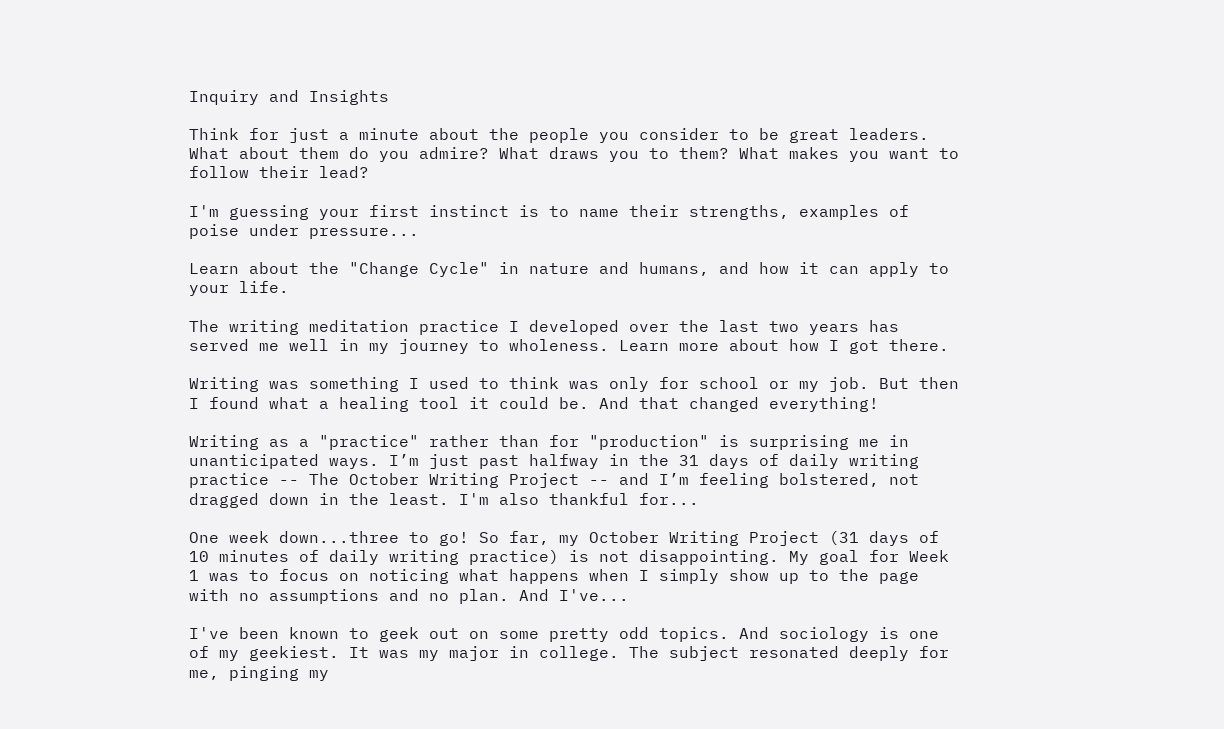Inquiry and Insights

Think for just a minute about the people you consider to be great leaders. What about them do you admire? What draws you to them? What makes you want to follow their lead?

I'm guessing your first instinct is to name their strengths, examples of poise under pressure...

Learn about the "Change Cycle" in nature and humans, and how it can apply to your life.

The writing meditation practice I developed over the last two years has served me well in my journey to wholeness. Learn more about how I got there.

Writing was something I used to think was only for school or my job. But then I found what a healing tool it could be. And that changed everything!

Writing as a "practice" rather than for "production" is surprising me in unanticipated ways. I’m just past halfway in the 31 days of daily writing practice -- The October Writing Project -- and I’m feeling bolstered, not dragged down in the least. I'm also thankful for...

One week down...three to go! So far, my October Writing Project (31 days of 10 minutes of daily writing practice) is not disappointing. My goal for Week 1 was to focus on noticing what happens when I simply show up to the page with no assumptions and no plan. And I've...

I've been known to geek out on some pretty odd topics. And sociology is one of my geekiest. It was my major in college. The subject resonated deeply for me, pinging my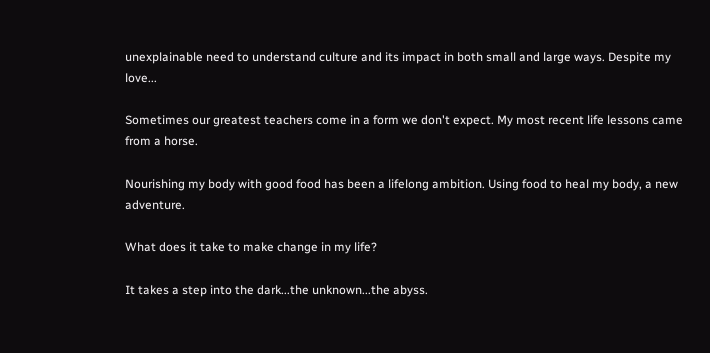unexplainable need to understand culture and its impact in both small and large ways. Despite my love...

Sometimes our greatest teachers come in a form we don't expect. My most recent life lessons came from a horse.

Nourishing my body with good food has been a lifelong ambition. Using food to heal my body, a new adventure.

What does it take to make change in my life?

It takes a step into the dark...the unknown...the abyss.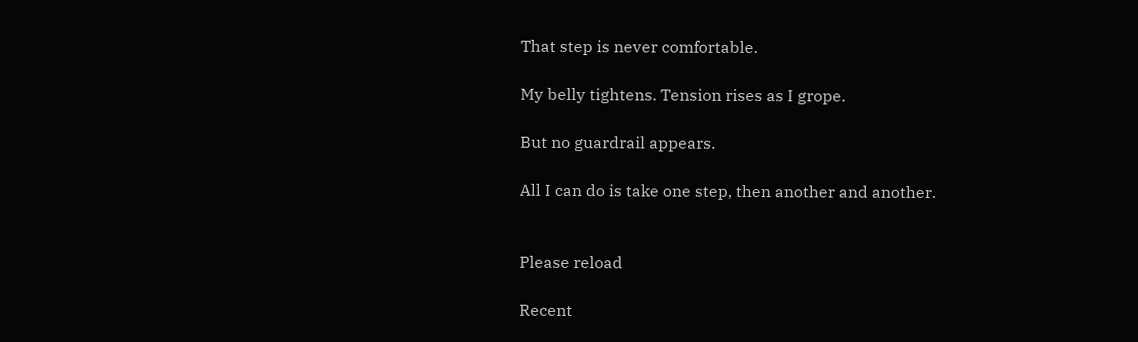That step is never comfortable.

My belly tightens. Tension rises as I grope.

But no guardrail appears.

All I can do is take one step, then another and another.


Please reload

Recent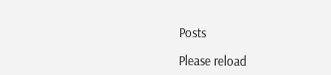Posts

Please reload